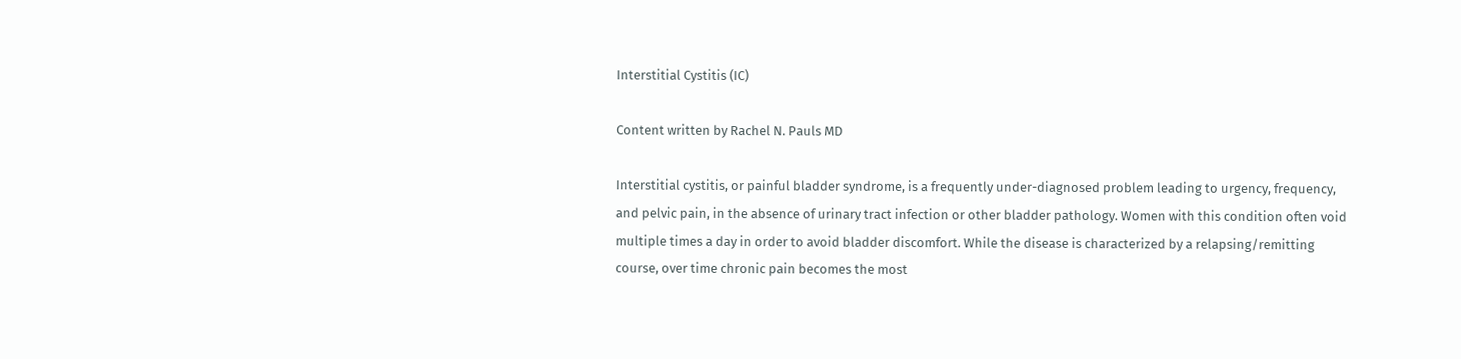Interstitial Cystitis (IC)

Content written by Rachel N. Pauls MD

Interstitial cystitis, or painful bladder syndrome, is a frequently under-diagnosed problem leading to urgency, frequency, and pelvic pain, in the absence of urinary tract infection or other bladder pathology. Women with this condition often void multiple times a day in order to avoid bladder discomfort. While the disease is characterized by a relapsing/remitting course, over time chronic pain becomes the most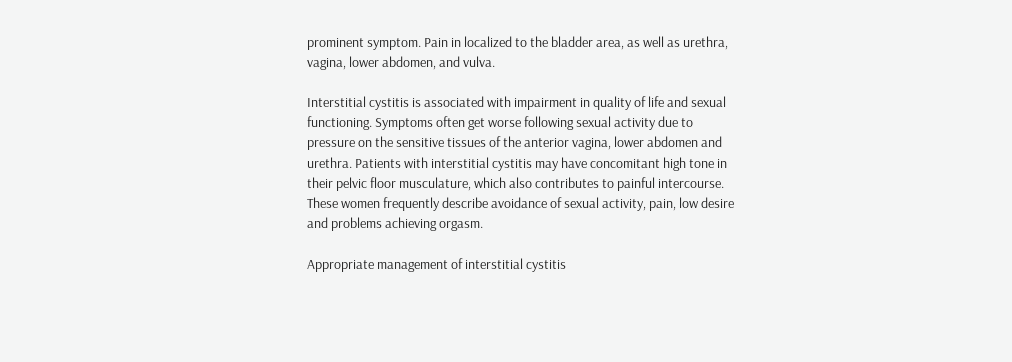prominent symptom. Pain in localized to the bladder area, as well as urethra, vagina, lower abdomen, and vulva.

Interstitial cystitis is associated with impairment in quality of life and sexual functioning. Symptoms often get worse following sexual activity due to pressure on the sensitive tissues of the anterior vagina, lower abdomen and urethra. Patients with interstitial cystitis may have concomitant high tone in their pelvic floor musculature, which also contributes to painful intercourse. These women frequently describe avoidance of sexual activity, pain, low desire and problems achieving orgasm.

Appropriate management of interstitial cystitis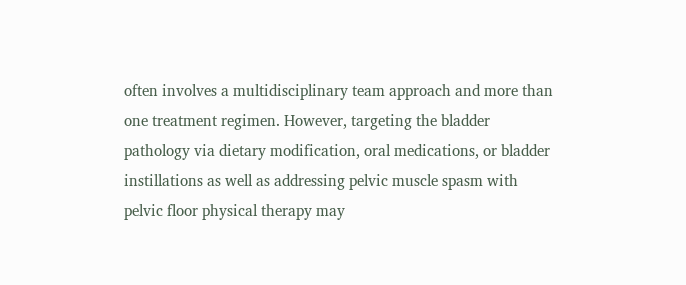often involves a multidisciplinary team approach and more than one treatment regimen. However, targeting the bladder pathology via dietary modification, oral medications, or bladder instillations as well as addressing pelvic muscle spasm with pelvic floor physical therapy may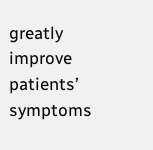greatly improve patients’ symptoms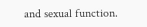and sexual function.